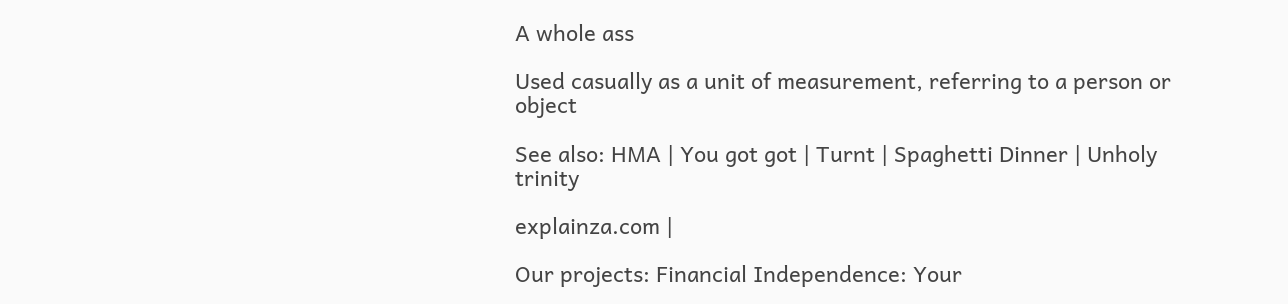A whole ass

Used casually as a unit of measurement, referring to a person or object

See also: HMA | You got got | Turnt | Spaghetti Dinner | Unholy trinity

explainza.com |

Our projects: Financial Independence: Your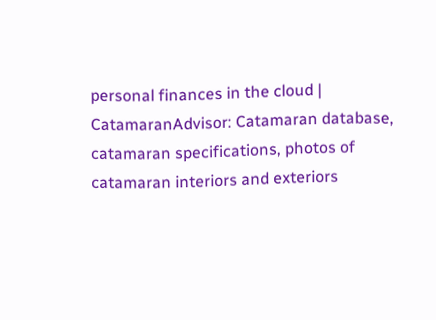personal finances in the cloud | CatamaranAdvisor: Catamaran database, catamaran specifications, photos of catamaran interiors and exteriors